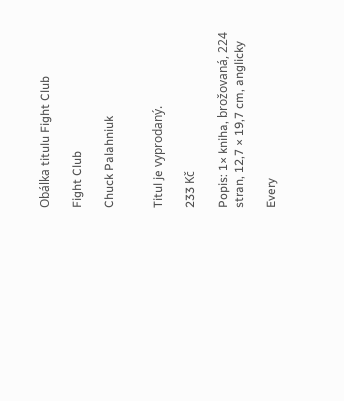Obálka titulu Fight Club

Fight Club

Chuck Palahniuk


Titul je vyprodaný.

233 Kč

Popis: 1× kniha, brožovaná, 224 stran, 12,7 × 19,7 cm, anglicky

Every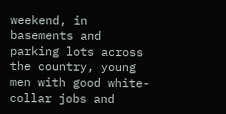weekend, in basements and parking lots across the country, young men with good white-collar jobs and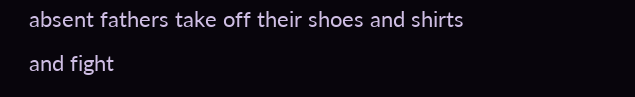absent fathers take off their shoes and shirts and fight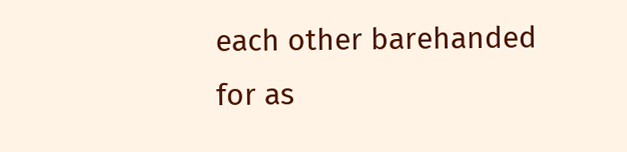each other barehanded for as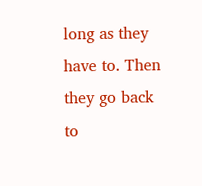long as they have to. Then they go back to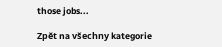those jobs...

Zpět na všechny kategorie